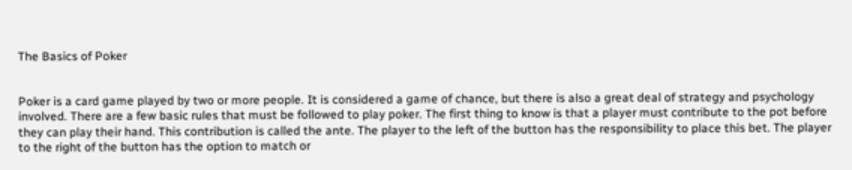The Basics of Poker


Poker is a card game played by two or more people. It is considered a game of chance, but there is also a great deal of strategy and psychology involved. There are a few basic rules that must be followed to play poker. The first thing to know is that a player must contribute to the pot before they can play their hand. This contribution is called the ante. The player to the left of the button has the responsibility to place this bet. The player to the right of the button has the option to match or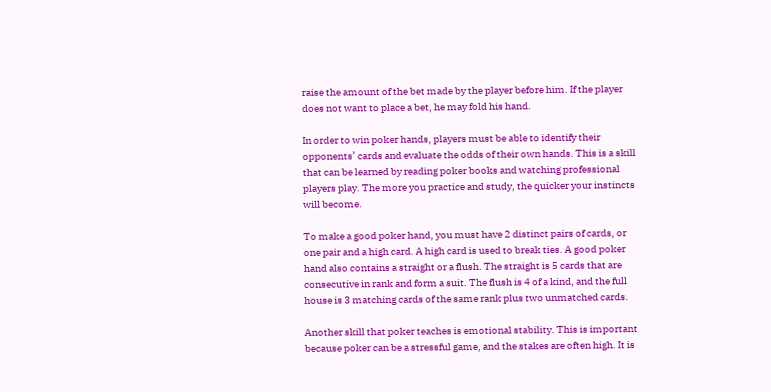raise the amount of the bet made by the player before him. If the player does not want to place a bet, he may fold his hand.

In order to win poker hands, players must be able to identify their opponents’ cards and evaluate the odds of their own hands. This is a skill that can be learned by reading poker books and watching professional players play. The more you practice and study, the quicker your instincts will become.

To make a good poker hand, you must have 2 distinct pairs of cards, or one pair and a high card. A high card is used to break ties. A good poker hand also contains a straight or a flush. The straight is 5 cards that are consecutive in rank and form a suit. The flush is 4 of a kind, and the full house is 3 matching cards of the same rank plus two unmatched cards.

Another skill that poker teaches is emotional stability. This is important because poker can be a stressful game, and the stakes are often high. It is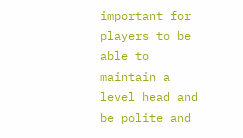important for players to be able to maintain a level head and be polite and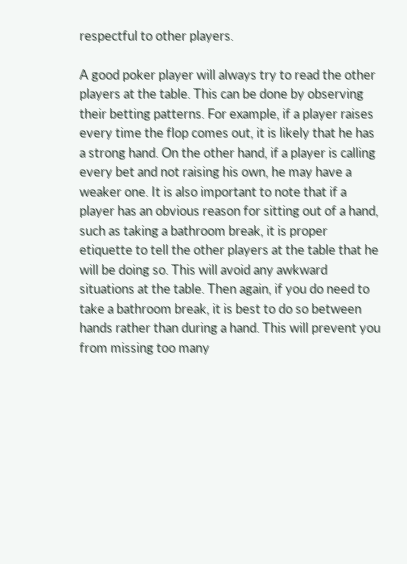respectful to other players.

A good poker player will always try to read the other players at the table. This can be done by observing their betting patterns. For example, if a player raises every time the flop comes out, it is likely that he has a strong hand. On the other hand, if a player is calling every bet and not raising his own, he may have a weaker one. It is also important to note that if a player has an obvious reason for sitting out of a hand, such as taking a bathroom break, it is proper etiquette to tell the other players at the table that he will be doing so. This will avoid any awkward situations at the table. Then again, if you do need to take a bathroom break, it is best to do so between hands rather than during a hand. This will prevent you from missing too many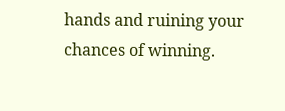hands and ruining your chances of winning.